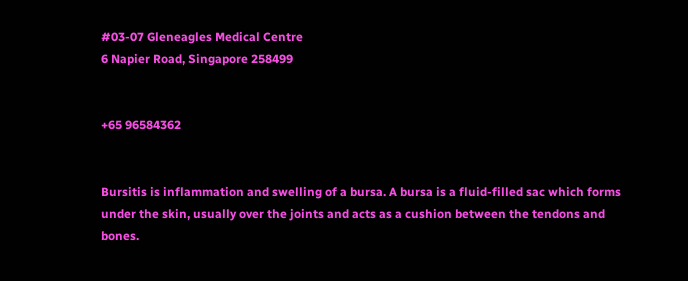#03-07 Gleneagles Medical Centre
6 Napier Road, Singapore 258499


+65 96584362


Bursitis is inflammation and swelling of a bursa. A bursa is a fluid-filled sac which forms under the skin, usually over the joints and acts as a cushion between the tendons and bones.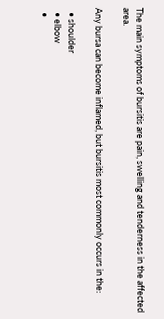The main symptoms of bursitis are pain, swelling and tenderness in the affected area.

Any bursa can become inflamed, but bursitis most commonly occurs in the:

  • shoulder
  • elbow
  •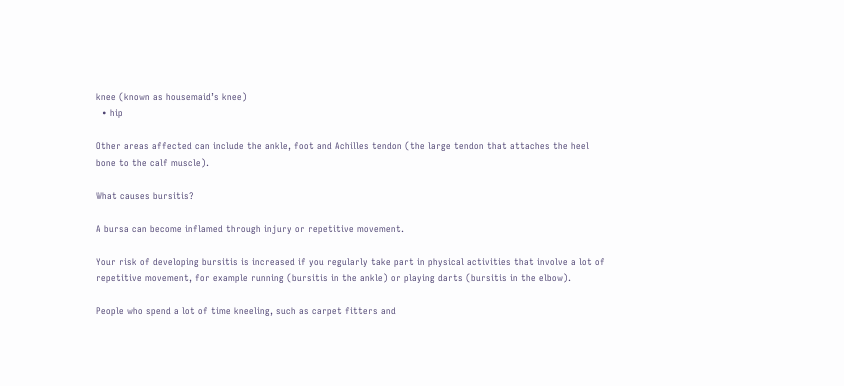knee (known as housemaid’s knee)
  • hip

Other areas affected can include the ankle, foot and Achilles tendon (the large tendon that attaches the heel bone to the calf muscle).

What causes bursitis?

A bursa can become inflamed through injury or repetitive movement.

Your risk of developing bursitis is increased if you regularly take part in physical activities that involve a lot of repetitive movement, for example running (bursitis in the ankle) or playing darts (bursitis in the elbow).

People who spend a lot of time kneeling, such as carpet fitters and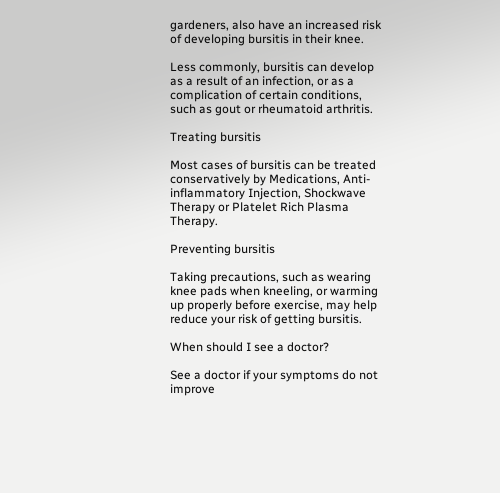gardeners, also have an increased risk of developing bursitis in their knee.

Less commonly, bursitis can develop as a result of an infection, or as a complication of certain conditions, such as gout or rheumatoid arthritis.

Treating bursitis

Most cases of bursitis can be treated conservatively by Medications, Anti-inflammatory Injection, Shockwave Therapy or Platelet Rich Plasma Therapy.

Preventing bursitis

Taking precautions, such as wearing knee pads when kneeling, or warming up properly before exercise, may help reduce your risk of getting bursitis.

When should I see a doctor?

See a doctor if your symptoms do not improve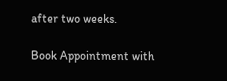after two weeks.

Book Appointment with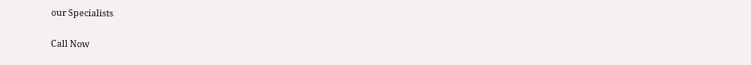our Specialists

Call Now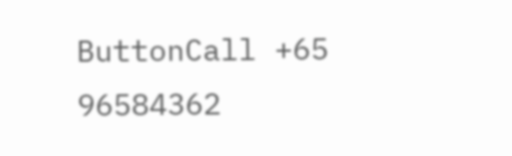ButtonCall +65 96584362